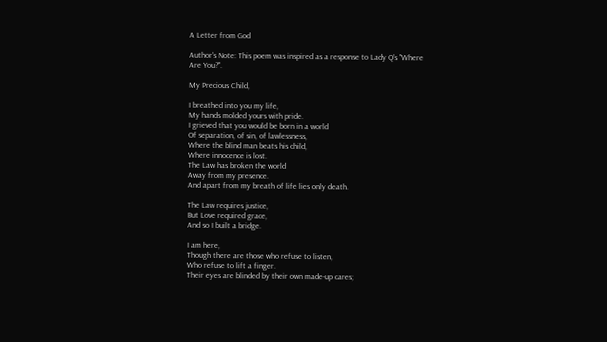A Letter from God

Author's Note: This poem was inspired as a response to Lady Q's "Where Are You?".

My Precious Child,

I breathed into you my life,
My hands molded yours with pride.
I grieved that you would be born in a world
Of separation, of sin, of lawlessness,
Where the blind man beats his child,
Where innocence is lost.
The Law has broken the world
Away from my presence.
And apart from my breath of life lies only death.

The Law requires justice,
But Love required grace,
And so I built a bridge.

I am here,
Though there are those who refuse to listen,
Who refuse to lift a finger.
Their eyes are blinded by their own made-up cares;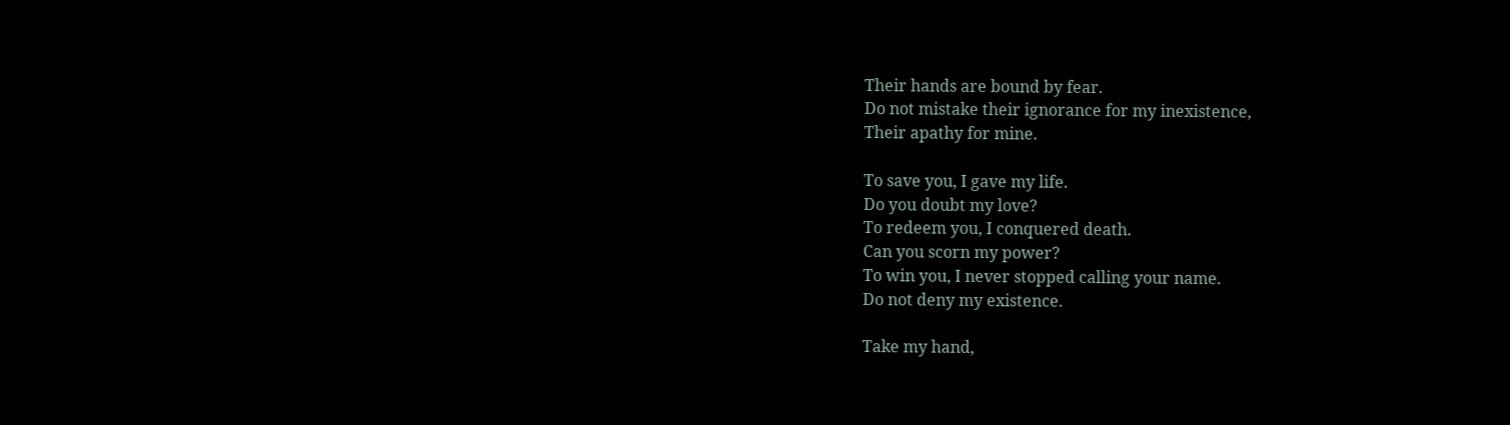Their hands are bound by fear.
Do not mistake their ignorance for my inexistence,
Their apathy for mine.

To save you, I gave my life.
Do you doubt my love?
To redeem you, I conquered death.
Can you scorn my power?
To win you, I never stopped calling your name.
Do not deny my existence.

Take my hand,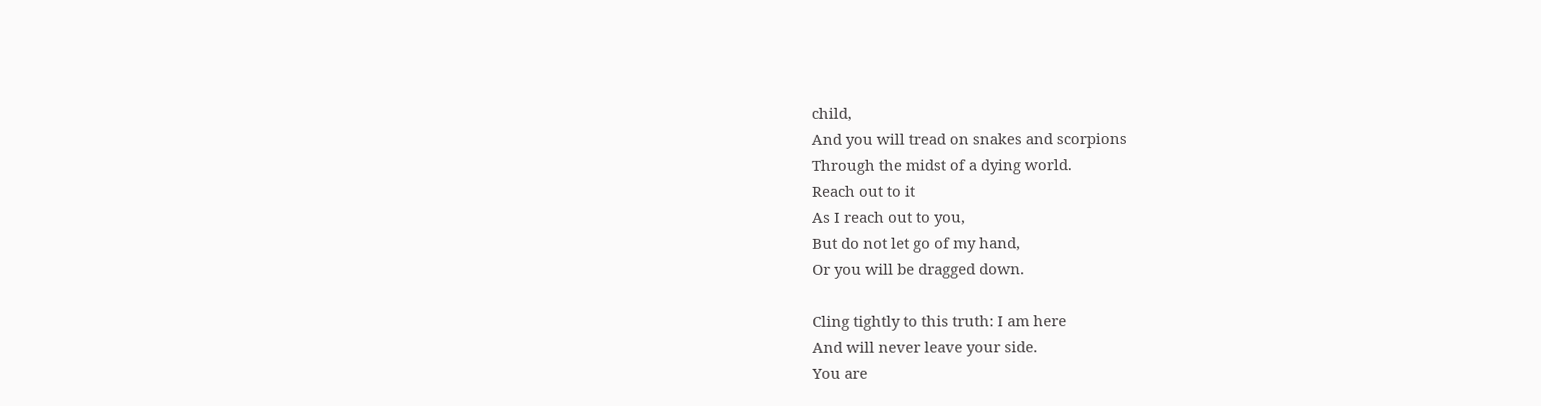child,
And you will tread on snakes and scorpions
Through the midst of a dying world.
Reach out to it
As I reach out to you,
But do not let go of my hand,
Or you will be dragged down.

Cling tightly to this truth: I am here
And will never leave your side.
You are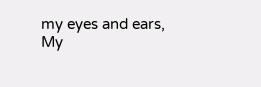my eyes and ears,
My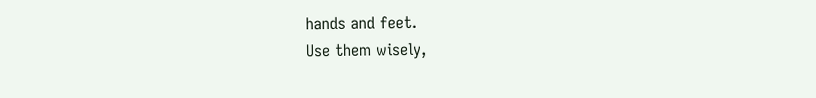hands and feet.
Use them wisely,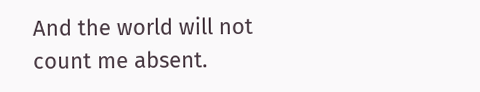And the world will not count me absent.